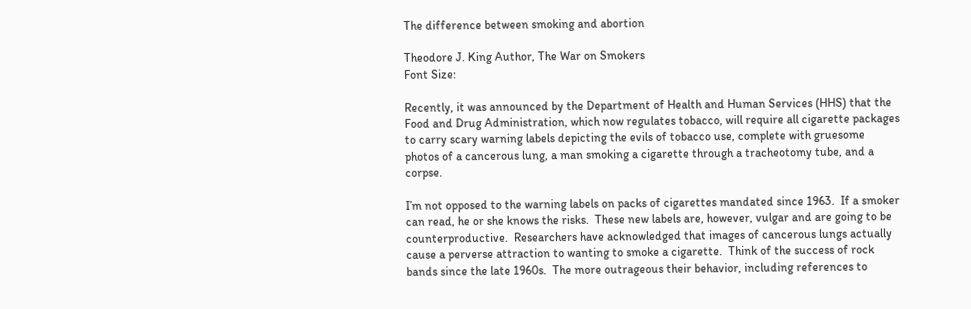The difference between smoking and abortion

Theodore J. King Author, The War on Smokers
Font Size:

Recently, it was announced by the Department of Health and Human Services (HHS) that the Food and Drug Administration, which now regulates tobacco, will require all cigarette packages to carry scary warning labels depicting the evils of tobacco use, complete with gruesome photos of a cancerous lung, a man smoking a cigarette through a tracheotomy tube, and a corpse.

I’m not opposed to the warning labels on packs of cigarettes mandated since 1963.  If a smoker can read, he or she knows the risks.  These new labels are, however, vulgar and are going to be counterproductive.  Researchers have acknowledged that images of cancerous lungs actually cause a perverse attraction to wanting to smoke a cigarette.  Think of the success of rock bands since the late 1960s.  The more outrageous their behavior, including references to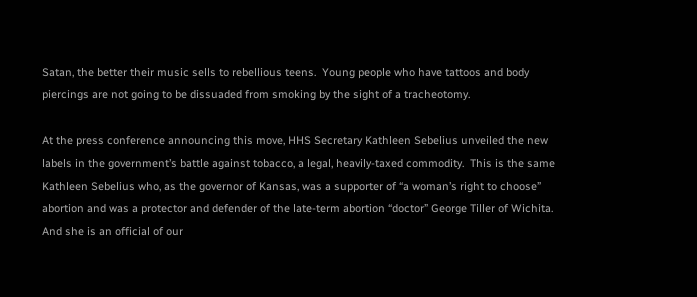Satan, the better their music sells to rebellious teens.  Young people who have tattoos and body piercings are not going to be dissuaded from smoking by the sight of a tracheotomy.

At the press conference announcing this move, HHS Secretary Kathleen Sebelius unveiled the new labels in the government’s battle against tobacco, a legal, heavily-taxed commodity.  This is the same Kathleen Sebelius who, as the governor of Kansas, was a supporter of “a woman’s right to choose” abortion and was a protector and defender of the late-term abortion “doctor” George Tiller of Wichita.  And she is an official of our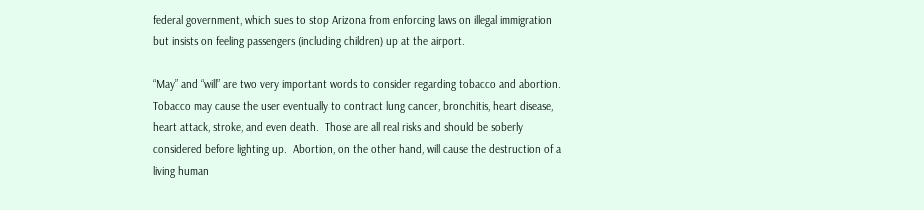federal government, which sues to stop Arizona from enforcing laws on illegal immigration but insists on feeling passengers (including children) up at the airport.

“May” and “will” are two very important words to consider regarding tobacco and abortion.  Tobacco may cause the user eventually to contract lung cancer, bronchitis, heart disease, heart attack, stroke, and even death.  Those are all real risks and should be soberly considered before lighting up.  Abortion, on the other hand, will cause the destruction of a living human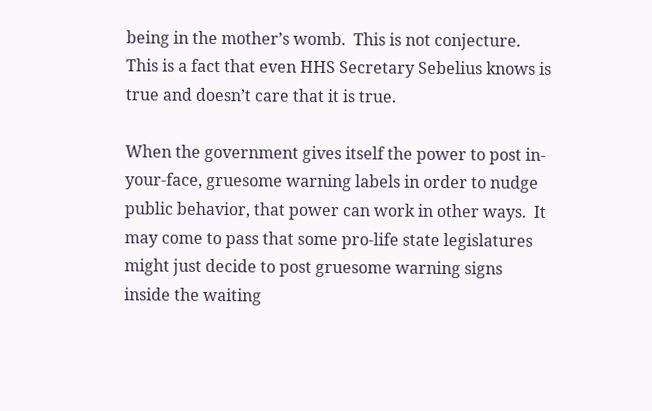being in the mother’s womb.  This is not conjecture.  This is a fact that even HHS Secretary Sebelius knows is true and doesn’t care that it is true.

When the government gives itself the power to post in-your-face, gruesome warning labels in order to nudge public behavior, that power can work in other ways.  It may come to pass that some pro-life state legislatures might just decide to post gruesome warning signs inside the waiting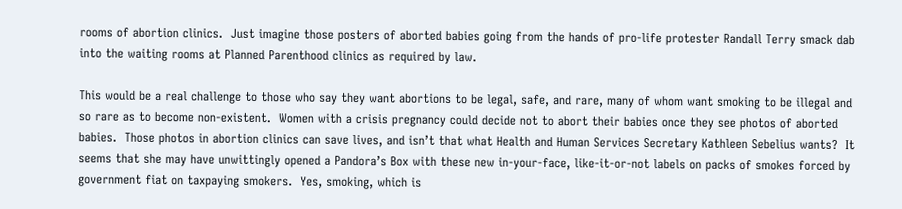rooms of abortion clinics.  Just imagine those posters of aborted babies going from the hands of pro-life protester Randall Terry smack dab into the waiting rooms at Planned Parenthood clinics as required by law.

This would be a real challenge to those who say they want abortions to be legal, safe, and rare, many of whom want smoking to be illegal and so rare as to become non-existent.  Women with a crisis pregnancy could decide not to abort their babies once they see photos of aborted babies.  Those photos in abortion clinics can save lives, and isn’t that what Health and Human Services Secretary Kathleen Sebelius wants?  It seems that she may have unwittingly opened a Pandora’s Box with these new in-your-face, like-it-or-not labels on packs of smokes forced by government fiat on taxpaying smokers.  Yes, smoking, which is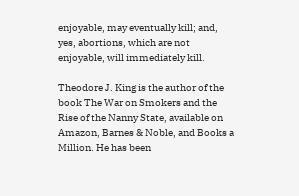enjoyable, may eventually kill; and, yes, abortions, which are not enjoyable, will immediately kill.

Theodore J. King is the author of the book The War on Smokers and the Rise of the Nanny State, available on Amazon, Barnes & Noble, and Books a Million. He has been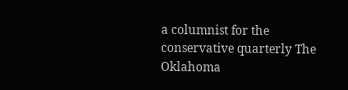a columnist for the conservative quarterly The Oklahoma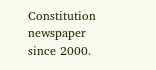Constitution newspaper since 2000.